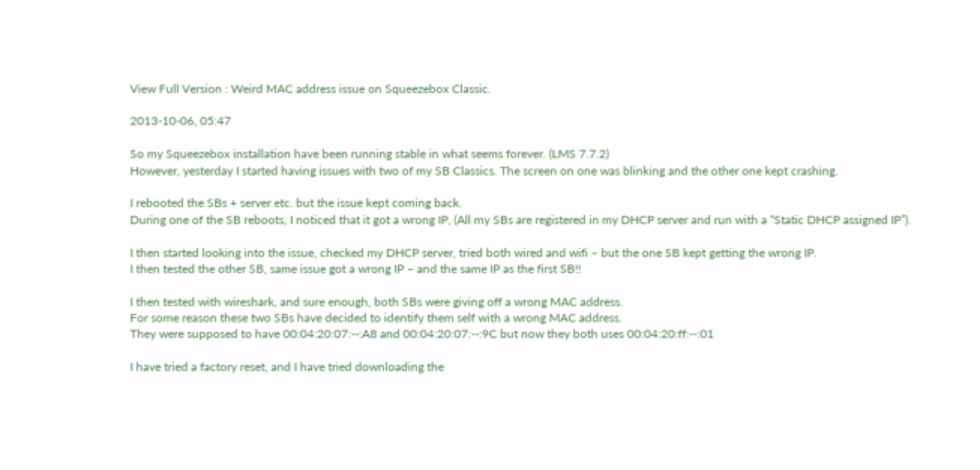View Full Version : Weird MAC address issue on Squeezebox Classic.

2013-10-06, 05:47

So my Squeezebox installation have been running stable in what seems forever. (LMS 7.7.2)
However, yesterday I started having issues with two of my SB Classics. The screen on one was blinking and the other one kept crashing.

I rebooted the SBs + server etc. but the issue kept coming back.
During one of the SB reboots, I noticed that it got a wrong IP, (All my SBs are registered in my DHCP server and run with a “Static DHCP assigned IP”).

I then started looking into the issue, checked my DHCP server, tried both wired and wifi – but the one SB kept getting the wrong IP.
I then tested the other SB, same issue got a wrong IP – and the same IP as the first SB!!

I then tested with wireshark, and sure enough, both SBs were giving off a wrong MAC address.
For some reason these two SBs have decided to identify them self with a wrong MAC address.
They were supposed to have 00:04:20:07:--:A8 and 00:04:20:07:--:9C but now they both uses 00:04:20:ff:--:01

I have tried a factory reset, and I have tried downloading the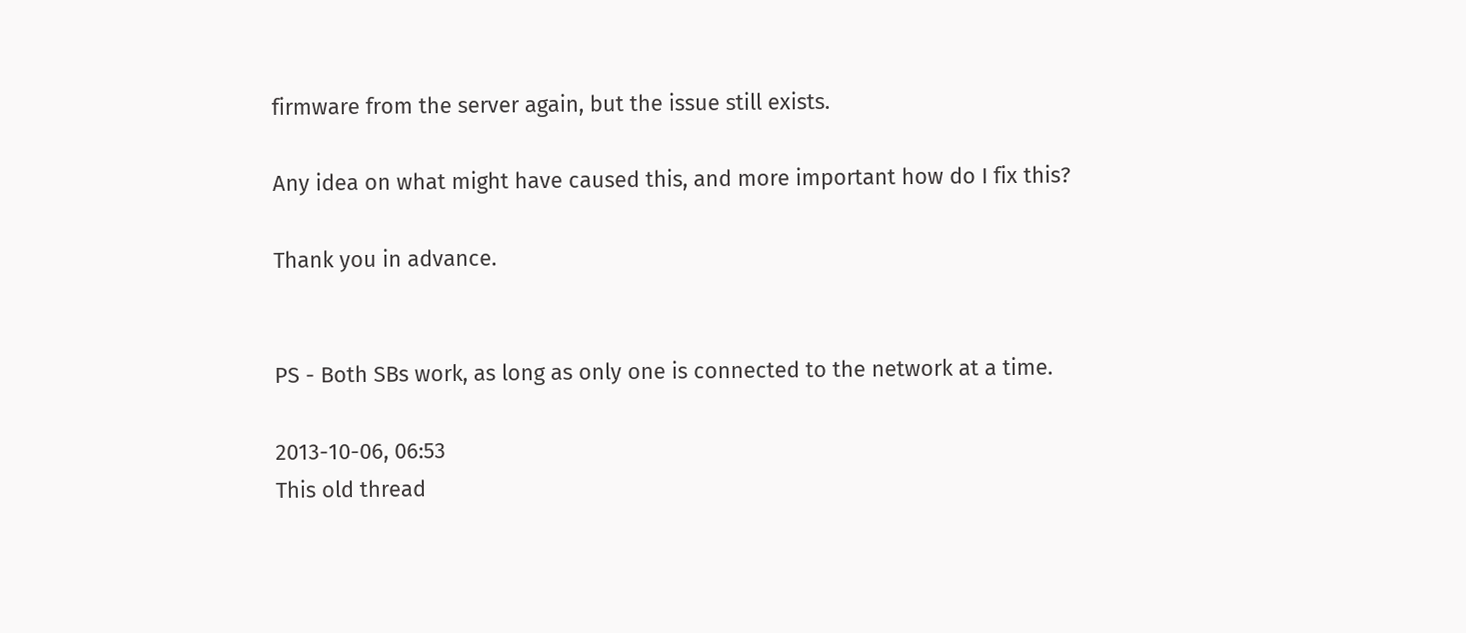firmware from the server again, but the issue still exists.

Any idea on what might have caused this, and more important how do I fix this?

Thank you in advance.


PS - Both SBs work, as long as only one is connected to the network at a time.

2013-10-06, 06:53
This old thread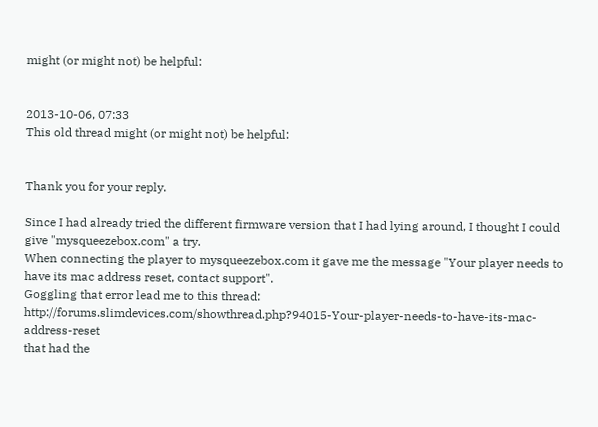might (or might not) be helpful:


2013-10-06, 07:33
This old thread might (or might not) be helpful:


Thank you for your reply.

Since I had already tried the different firmware version that I had lying around, I thought I could give "mysqueezebox.com" a try.
When connecting the player to mysqueezebox.com it gave me the message "Your player needs to have its mac address reset, contact support".
Goggling that error lead me to this thread: http://forums.slimdevices.com/showthread.php?94015-Your-player-needs-to-have-its-mac-address-reset
that had the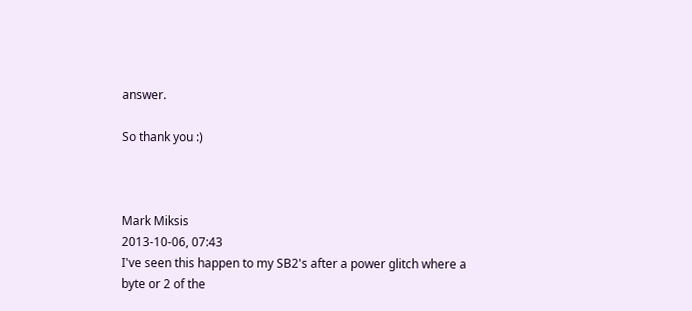answer.

So thank you :)



Mark Miksis
2013-10-06, 07:43
I've seen this happen to my SB2's after a power glitch where a byte or 2 of the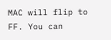MAC will flip to FF. You can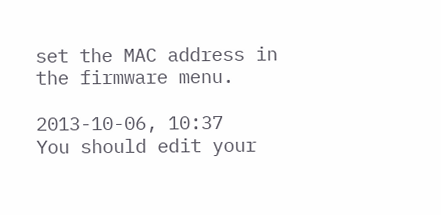set the MAC address in the firmware menu.

2013-10-06, 10:37
You should edit your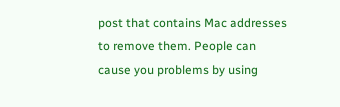post that contains Mac addresses to remove them. People can cause you problems by using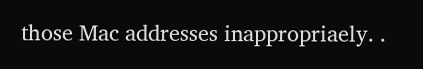those Mac addresses inappropriaely. .